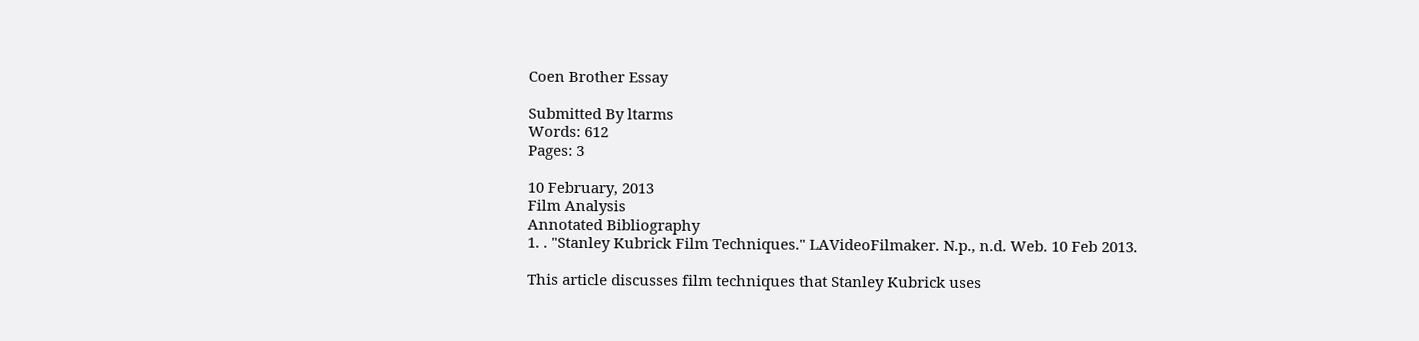Coen Brother Essay

Submitted By ltarms
Words: 612
Pages: 3

10 February, 2013
Film Analysis
Annotated Bibliography
1. . "Stanley Kubrick Film Techniques." LAVideoFilmaker. N.p., n.d. Web. 10 Feb 2013.

This article discusses film techniques that Stanley Kubrick uses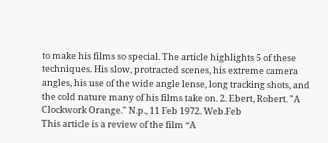to make his films so special. The article highlights 5 of these techniques. His slow, protracted scenes, his extreme camera angles, his use of the wide angle lense, long tracking shots, and the cold nature many of his films take on. 2. Ebert, Robert. "A Clockwork Orange." N.p., 11 Feb 1972. Web.Feb
This article is a review of the film “A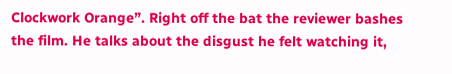Clockwork Orange”. Right off the bat the reviewer bashes the film. He talks about the disgust he felt watching it,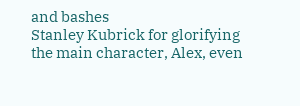and bashes
Stanley Kubrick for glorifying the main character, Alex, even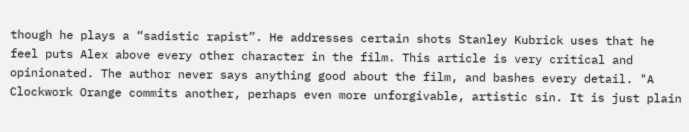though he plays a “sadistic rapist”. He addresses certain shots Stanley Kubrick uses that he feel puts Alex above every other character in the film. This article is very critical and opinionated. The author never says anything good about the film, and bashes every detail. "A Clockwork Orange commits another, perhaps even more unforgivable, artistic sin. It is just plain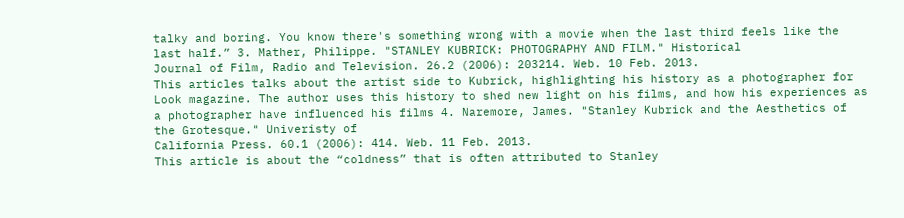talky and boring. You know there's something wrong with a movie when the last third feels like the last half.” 3. Mather, Philippe. "STANLEY KUBRICK: PHOTOGRAPHY AND FILM." Historical
Journal of Film, Radio and Television. 26.2 (2006): 203214. Web. 10 Feb. 2013.
This articles talks about the artist side to Kubrick, highlighting his history as a photographer for Look magazine. The author uses this history to shed new light on his films, and how his experiences as a photographer have influenced his films 4. Naremore, James. "Stanley Kubrick and the Aesthetics of the Grotesque." Univeristy of
California Press. 60.1 (2006): 414. Web. 11 Feb. 2013.
This article is about the “coldness” that is often attributed to Stanley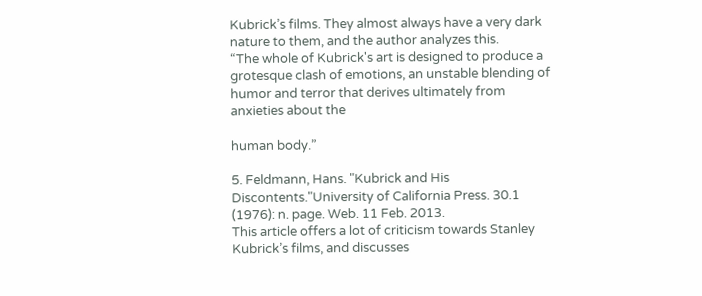Kubrick’s films. They almost always have a very dark nature to them, and the author analyzes this.
“The whole of Kubrick's art is designed to produce a grotesque clash of emotions, an unstable blending of humor and terror that derives ultimately from anxieties about the

human body.”

5. Feldmann, Hans. "Kubrick and His Discontents."University of California Press. 30.1
(1976): n. page. Web. 11 Feb. 2013.
This article offers a lot of criticism towards Stanley Kubrick’s films, and discusses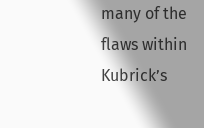many of the flaws within Kubrick’s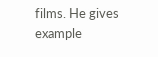films. He gives example